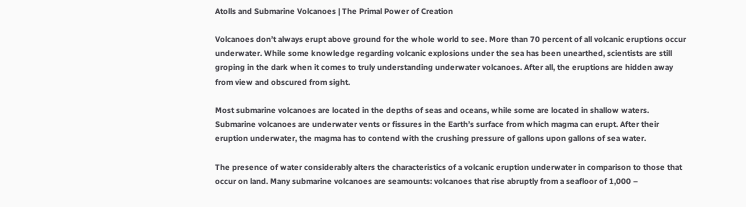Atolls and Submarine Volcanoes | The Primal Power of Creation

Volcanoes don’t always erupt above ground for the whole world to see. More than 70 percent of all volcanic eruptions occur underwater. While some knowledge regarding volcanic explosions under the sea has been unearthed, scientists are still groping in the dark when it comes to truly understanding underwater volcanoes. After all, the eruptions are hidden away from view and obscured from sight.

Most submarine volcanoes are located in the depths of seas and oceans, while some are located in shallow waters. Submarine volcanoes are underwater vents or fissures in the Earth’s surface from which magma can erupt. After their eruption underwater, the magma has to contend with the crushing pressure of gallons upon gallons of sea water.

The presence of water considerably alters the characteristics of a volcanic eruption underwater in comparison to those that occur on land. Many submarine volcanoes are seamounts: volcanoes that rise abruptly from a seafloor of 1,000 –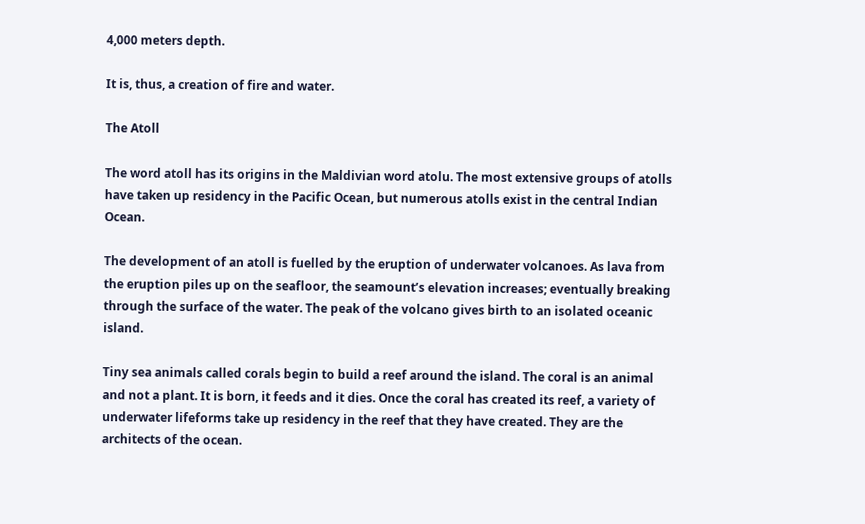4,000 meters depth.

It is, thus, a creation of fire and water.

The Atoll

The word atoll has its origins in the Maldivian word atolu. The most extensive groups of atolls have taken up residency in the Pacific Ocean, but numerous atolls exist in the central Indian Ocean.

The development of an atoll is fuelled by the eruption of underwater volcanoes. As lava from the eruption piles up on the seafloor, the seamount’s elevation increases; eventually breaking through the surface of the water. The peak of the volcano gives birth to an isolated oceanic island.

Tiny sea animals called corals begin to build a reef around the island. The coral is an animal and not a plant. It is born, it feeds and it dies. Once the coral has created its reef, a variety of underwater lifeforms take up residency in the reef that they have created. They are the architects of the ocean.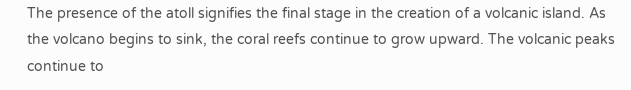The presence of the atoll signifies the final stage in the creation of a volcanic island. As the volcano begins to sink, the coral reefs continue to grow upward. The volcanic peaks continue to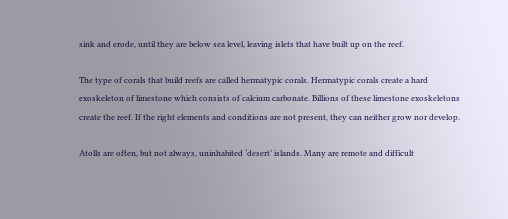sink and erode, until they are below sea level, leaving islets that have built up on the reef.

The type of corals that build reefs are called hermatypic corals. Hermatypic corals create a hard exoskeleton of limestone which consists of calcium carbonate. Billions of these limestone exoskeletons create the reef. If the right elements and conditions are not present, they can neither grow nor develop.

Atolls are often, but not always, uninhabited ‘desert’ islands. Many are remote and difficult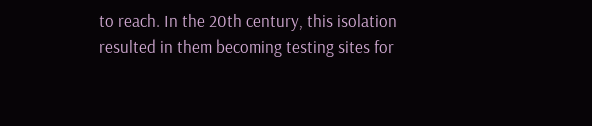to reach. In the 20th century, this isolation resulted in them becoming testing sites for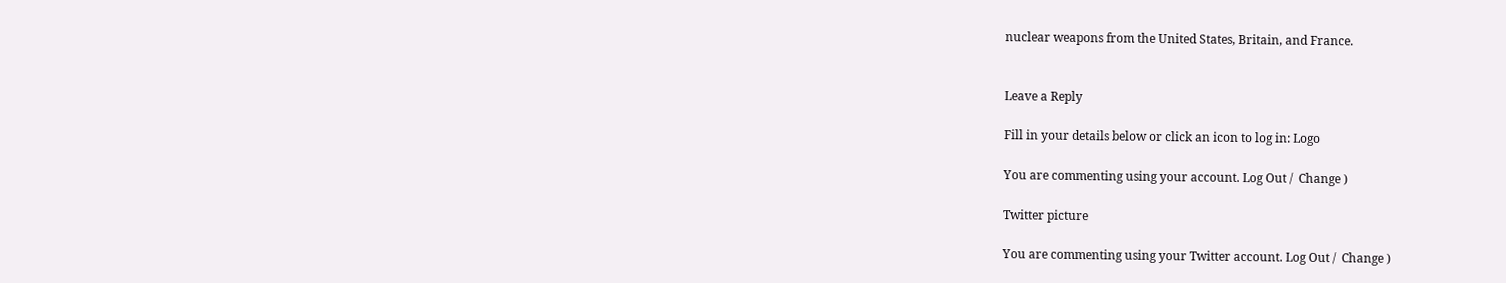nuclear weapons from the United States, Britain, and France.


Leave a Reply

Fill in your details below or click an icon to log in: Logo

You are commenting using your account. Log Out /  Change )

Twitter picture

You are commenting using your Twitter account. Log Out /  Change )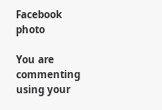Facebook photo

You are commenting using your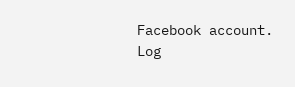Facebook account. Log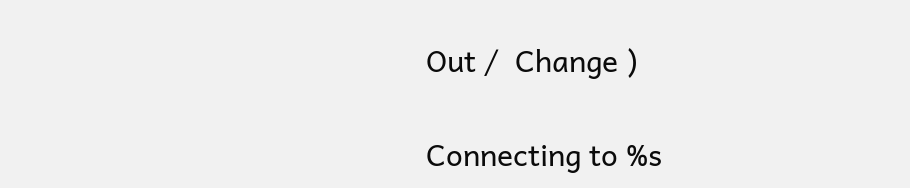Out /  Change )

Connecting to %s